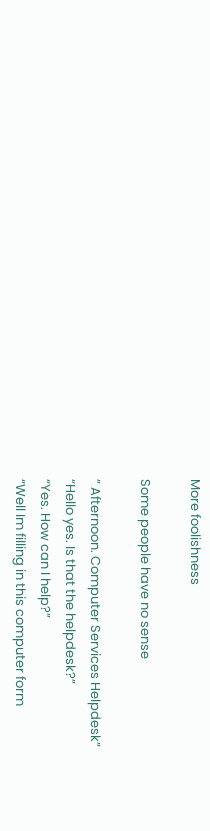More foolishness

Some people have no sense

” Afternoon. Computer Services Helpdesk”
“Hello yes. Is that the helpdesk?”
“Yes. How can I help?”
“Well Im filling in this computer form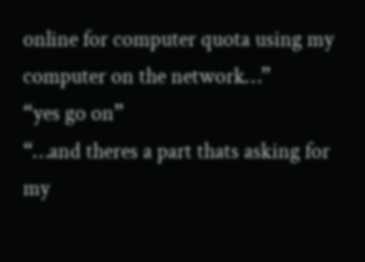online for computer quota using my computer on the network…”
“yes go on”
“…and theres a part thats asking for my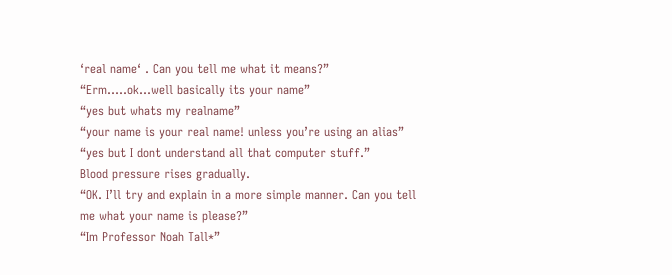‘real name‘ . Can you tell me what it means?”
“Erm…..ok…well basically its your name”
“yes but whats my realname”
“your name is your real name! unless you’re using an alias”
“yes but I dont understand all that computer stuff.”
Blood pressure rises gradually.
“OK. I’ll try and explain in a more simple manner. Can you tell me what your name is please?”
“Im Professor Noah Tall*”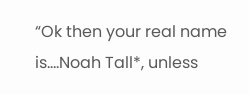“Ok then your real name is….Noah Tall*, unless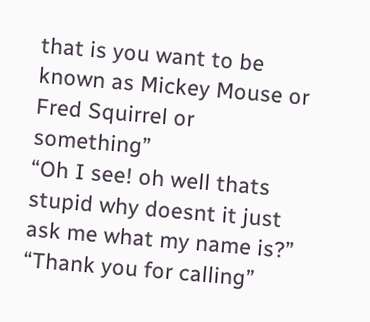that is you want to be known as Mickey Mouse or Fred Squirrel or something”
“Oh I see! oh well thats stupid why doesnt it just ask me what my name is?”
“Thank you for calling”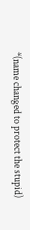*(name changed to protect the stupid)